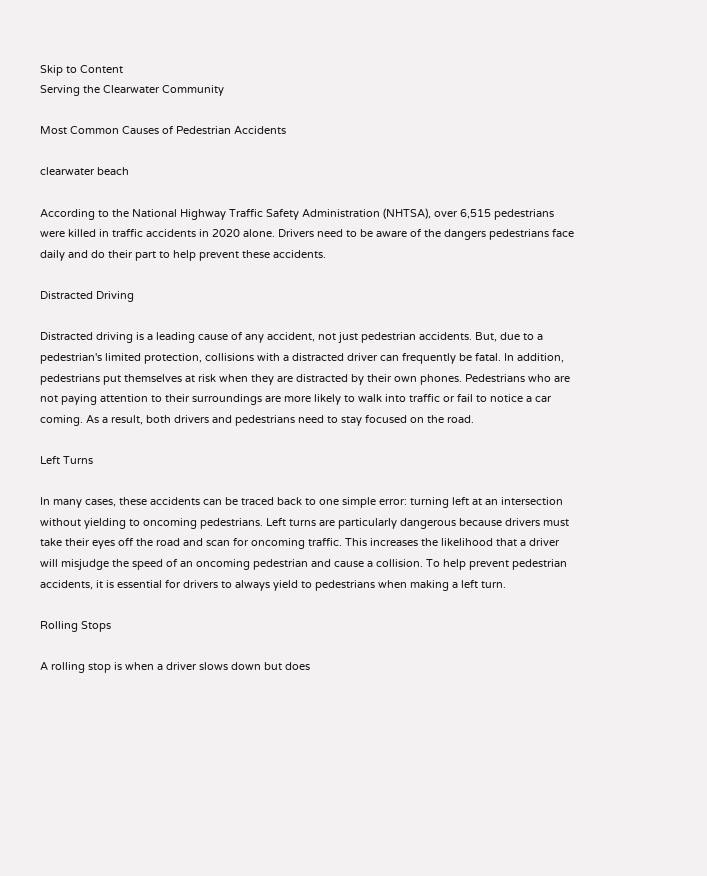Skip to Content
Serving the Clearwater Community

Most Common Causes of Pedestrian Accidents

clearwater beach

According to the National Highway Traffic Safety Administration (NHTSA), over 6,515 pedestrians were killed in traffic accidents in 2020 alone. Drivers need to be aware of the dangers pedestrians face daily and do their part to help prevent these accidents.

Distracted Driving

Distracted driving is a leading cause of any accident, not just pedestrian accidents. But, due to a pedestrian's limited protection, collisions with a distracted driver can frequently be fatal. In addition, pedestrians put themselves at risk when they are distracted by their own phones. Pedestrians who are not paying attention to their surroundings are more likely to walk into traffic or fail to notice a car coming. As a result, both drivers and pedestrians need to stay focused on the road.

Left Turns

In many cases, these accidents can be traced back to one simple error: turning left at an intersection without yielding to oncoming pedestrians. Left turns are particularly dangerous because drivers must take their eyes off the road and scan for oncoming traffic. This increases the likelihood that a driver will misjudge the speed of an oncoming pedestrian and cause a collision. To help prevent pedestrian accidents, it is essential for drivers to always yield to pedestrians when making a left turn.

Rolling Stops

A rolling stop is when a driver slows down but does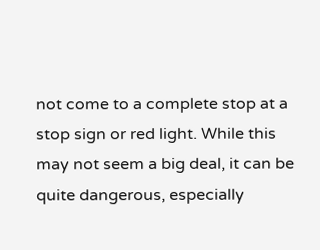not come to a complete stop at a stop sign or red light. While this may not seem a big deal, it can be quite dangerous, especially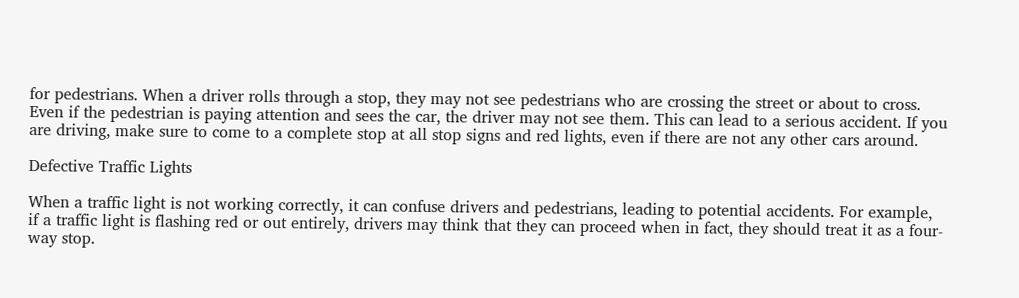for pedestrians. When a driver rolls through a stop, they may not see pedestrians who are crossing the street or about to cross. Even if the pedestrian is paying attention and sees the car, the driver may not see them. This can lead to a serious accident. If you are driving, make sure to come to a complete stop at all stop signs and red lights, even if there are not any other cars around.

Defective Traffic Lights

When a traffic light is not working correctly, it can confuse drivers and pedestrians, leading to potential accidents. For example, if a traffic light is flashing red or out entirely, drivers may think that they can proceed when in fact, they should treat it as a four-way stop.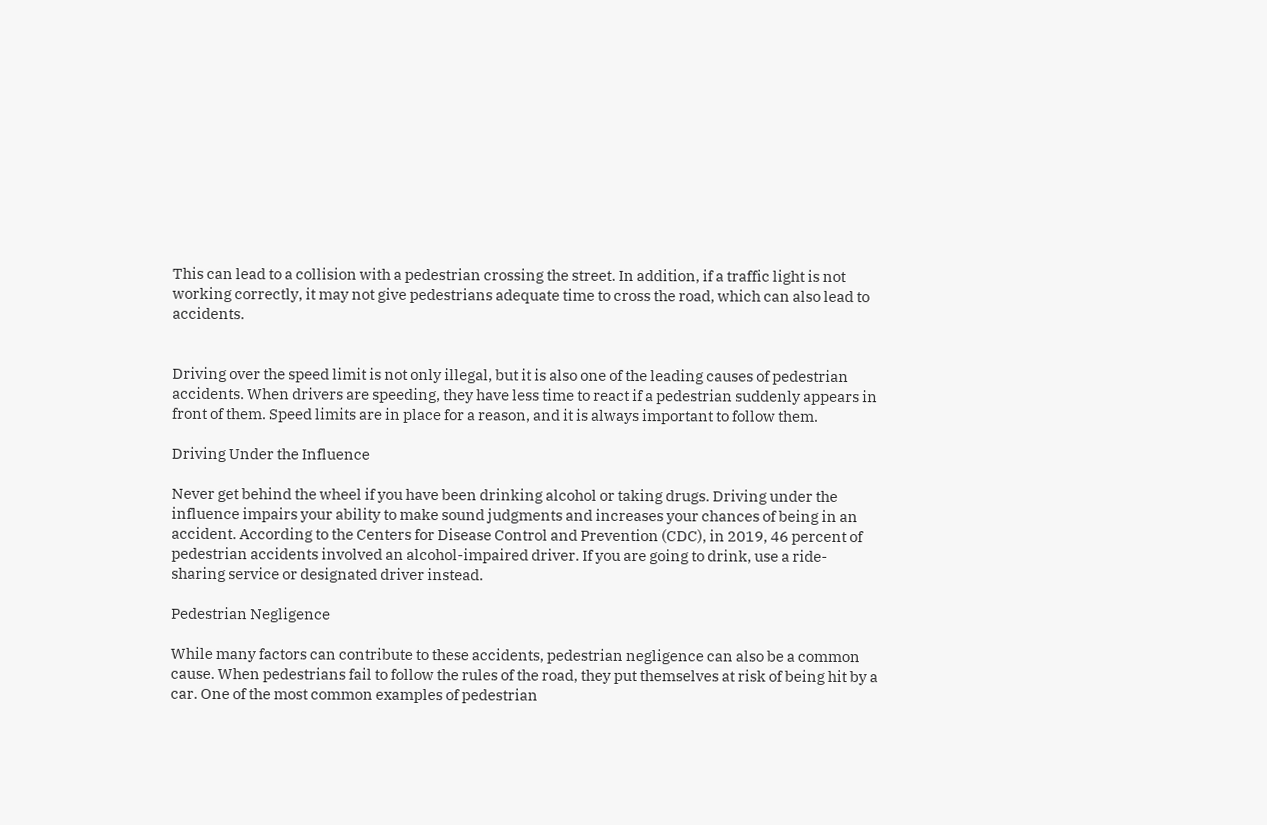This can lead to a collision with a pedestrian crossing the street. In addition, if a traffic light is not working correctly, it may not give pedestrians adequate time to cross the road, which can also lead to accidents.


Driving over the speed limit is not only illegal, but it is also one of the leading causes of pedestrian accidents. When drivers are speeding, they have less time to react if a pedestrian suddenly appears in front of them. Speed limits are in place for a reason, and it is always important to follow them.

Driving Under the Influence

Never get behind the wheel if you have been drinking alcohol or taking drugs. Driving under the influence impairs your ability to make sound judgments and increases your chances of being in an accident. According to the Centers for Disease Control and Prevention (CDC), in 2019, 46 percent of pedestrian accidents involved an alcohol-impaired driver. If you are going to drink, use a ride-sharing service or designated driver instead.

Pedestrian Negligence

While many factors can contribute to these accidents, pedestrian negligence can also be a common cause. When pedestrians fail to follow the rules of the road, they put themselves at risk of being hit by a car. One of the most common examples of pedestrian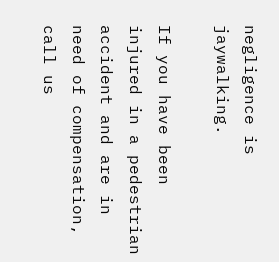negligence is jaywalking.

If you have been injured in a pedestrian accident and are in need of compensation, call us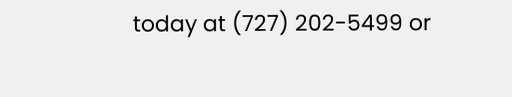today at (727) 202-5499 or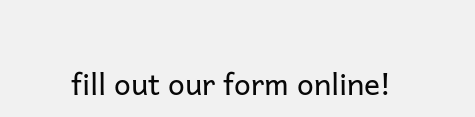fill out our form online!